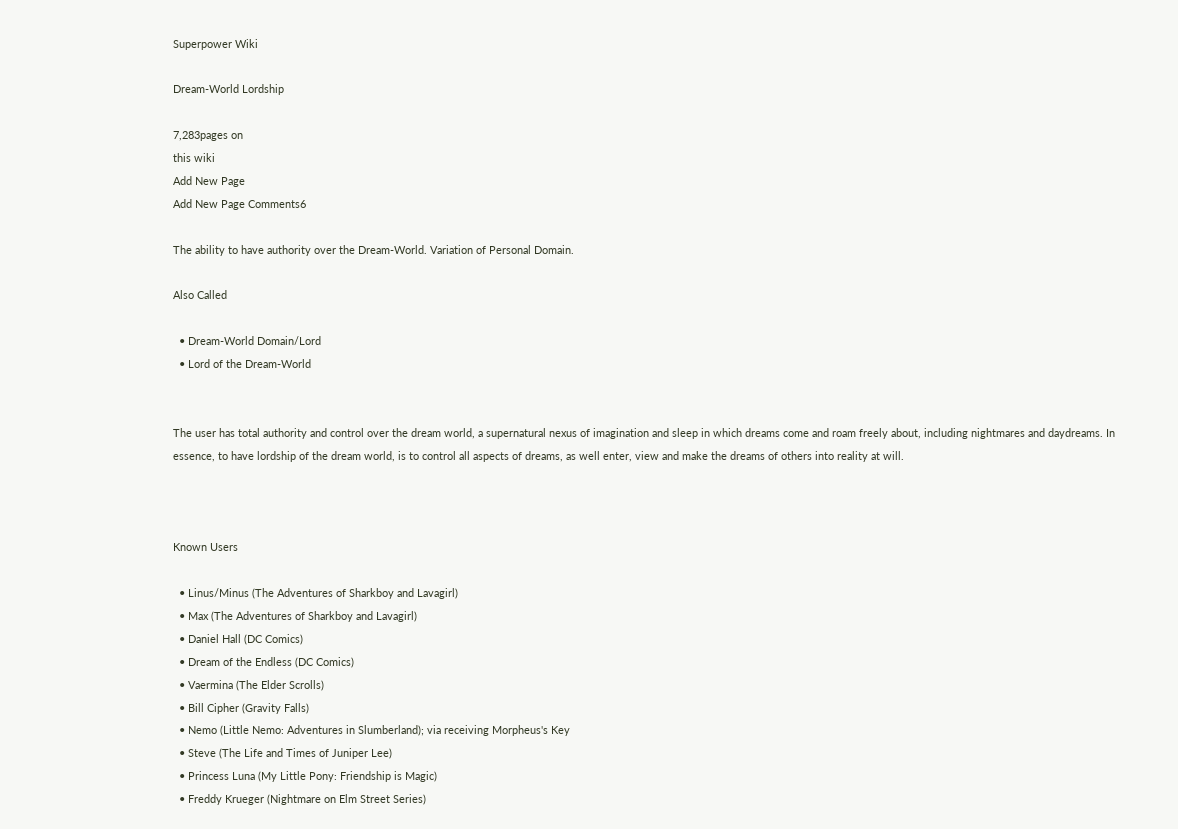Superpower Wiki

Dream-World Lordship

7,283pages on
this wiki
Add New Page
Add New Page Comments6

The ability to have authority over the Dream-World. Variation of Personal Domain.

Also Called

  • Dream-World Domain/Lord
  • Lord of the Dream-World


The user has total authority and control over the dream world, a supernatural nexus of imagination and sleep in which dreams come and roam freely about, including nightmares and daydreams. In essence, to have lordship of the dream world, is to control all aspects of dreams, as well enter, view and make the dreams of others into reality at will.



Known Users

  • Linus/Minus (The Adventures of Sharkboy and Lavagirl)
  • Max (The Adventures of Sharkboy and Lavagirl)
  • Daniel Hall (DC Comics)
  • Dream of the Endless (DC Comics)
  • Vaermina (The Elder Scrolls)
  • Bill Cipher (Gravity Falls)
  • Nemo (Little Nemo: Adventures in Slumberland); via receiving Morpheus's Key
  • Steve (The Life and Times of Juniper Lee)
  • Princess Luna (My Little Pony: Friendship is Magic)
  • Freddy Krueger (Nightmare on Elm Street Series)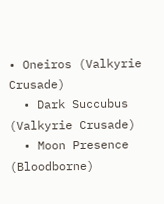• Oneiros (Valkyrie Crusade)
  • Dark Succubus (Valkyrie Crusade)
  • Moon Presence (Bloodborne)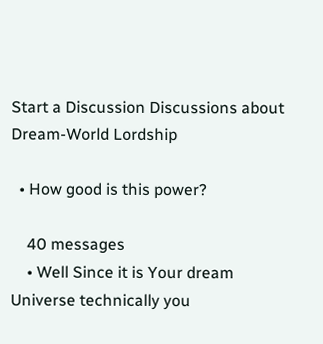Start a Discussion Discussions about Dream-World Lordship

  • How good is this power?

    40 messages
    • Well Since it is Your dream Universe technically you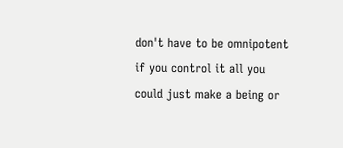don't have to be omnipotent if you control it all you could just make a being or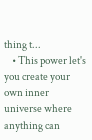thing t...
    • This power let's you create your own inner universe where anything can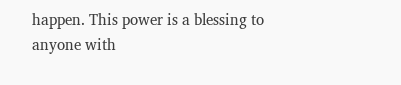happen. This power is a blessing to anyone with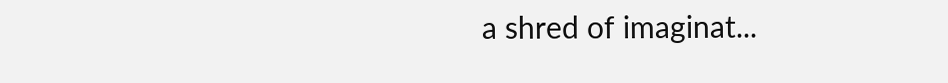a shred of imaginat...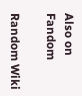Also on Fandom

Random Wiki